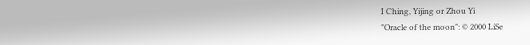I Ching, Yijing or Zhou Yi
"Oracle of the moon": © 2000 LiSe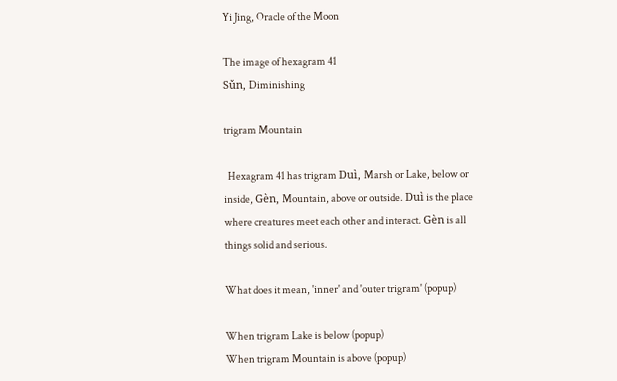Yi Jing, Oracle of the Moon

The image of hexagram 41
Sǔn, Diminishing

trigram Mountain

  Hexagram 41 has trigram Duì, Marsh or Lake, below or inside, Gèn, Mountain, above or outside. Duì is the place where creatures meet each other and interact. Gèn is all things solid and serious.

What does it mean, 'inner' and 'outer trigram' (popup)

When trigram Lake is below (popup)
When trigram Mountain is above (popup)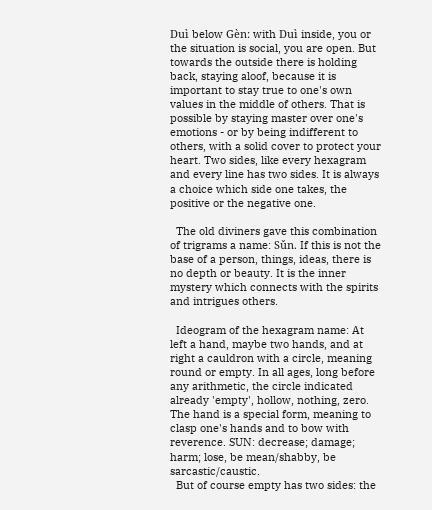Duì below Gèn: with Duì inside, you or the situation is social, you are open. But towards the outside there is holding back, staying aloof, because it is important to stay true to one's own values in the middle of others. That is possible by staying master over one's emotions - or by being indifferent to others, with a solid cover to protect your heart. Two sides, like every hexagram and every line has two sides. It is always a choice which side one takes, the positive or the negative one.

  The old diviners gave this combination of trigrams a name: Sǔn. If this is not the base of a person, things, ideas, there is no depth or beauty. It is the inner mystery which connects with the spirits and intrigues others.

  Ideogram of the hexagram name: At left a hand, maybe two hands, and at right a cauldron with a circle, meaning round or empty. In all ages, long before any arithmetic, the circle indicated already 'empty', hollow, nothing, zero. The hand is a special form, meaning to clasp one's hands and to bow with reverence. SUN: decrease; damage; harm; lose, be mean/shabby, be sarcastic/caustic.
  But of course empty has two sides: the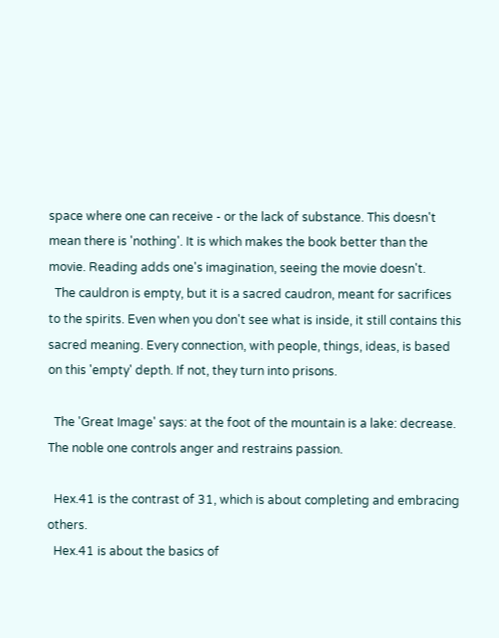space where one can receive - or the lack of substance. This doesn't mean there is 'nothing'. It is which makes the book better than the movie. Reading adds one's imagination, seeing the movie doesn't.
  The cauldron is empty, but it is a sacred caudron, meant for sacrifices to the spirits. Even when you don't see what is inside, it still contains this sacred meaning. Every connection, with people, things, ideas, is based on this 'empty' depth. If not, they turn into prisons.

  The 'Great Image' says: at the foot of the mountain is a lake: decrease. The noble one controls anger and restrains passion.

  Hex.41 is the contrast of 31, which is about completing and embracing others.
  Hex.41 is about the basics of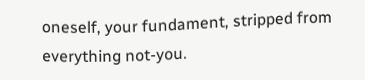oneself, your fundament, stripped from everything not-you.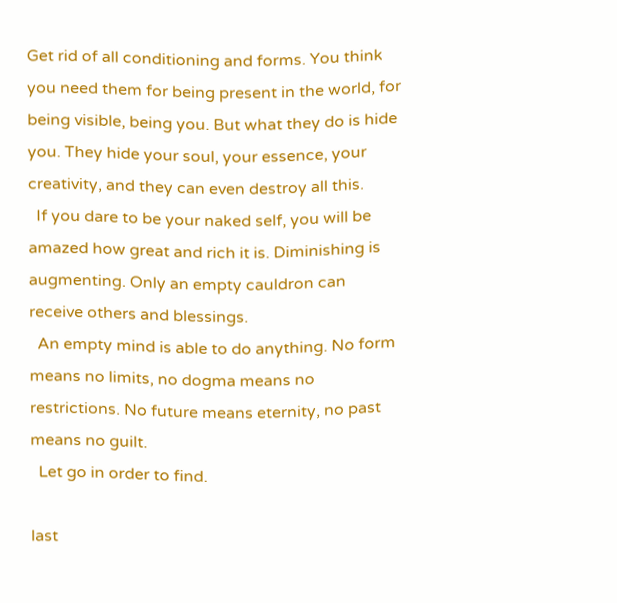Get rid of all conditioning and forms. You think you need them for being present in the world, for being visible, being you. But what they do is hide you. They hide your soul, your essence, your creativity, and they can even destroy all this.
  If you dare to be your naked self, you will be amazed how great and rich it is. Diminishing is augmenting. Only an empty cauldron can receive others and blessings.
  An empty mind is able to do anything. No form means no limits, no dogma means no restrictions. No future means eternity, no past means no guilt.
  Let go in order to find.

last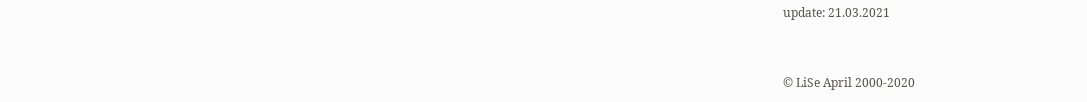update: 21.03.2021


© LiSe April 2000-2020